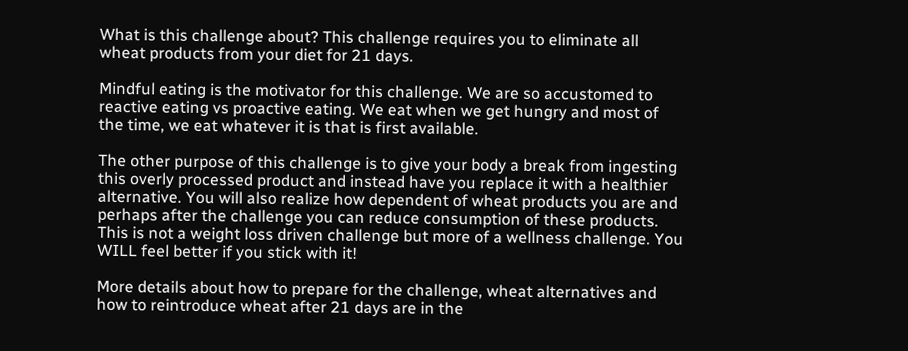What is this challenge about? This challenge requires you to eliminate all wheat products from your diet for 21 days.

Mindful eating is the motivator for this challenge. We are so accustomed to reactive eating vs proactive eating. We eat when we get hungry and most of the time, we eat whatever it is that is first available.

The other purpose of this challenge is to give your body a break from ingesting this overly processed product and instead have you replace it with a healthier alternative. You will also realize how dependent of wheat products you are and perhaps after the challenge you can reduce consumption of these products. This is not a weight loss driven challenge but more of a wellness challenge. You WILL feel better if you stick with it!

More details about how to prepare for the challenge, wheat alternatives and how to reintroduce wheat after 21 days are in the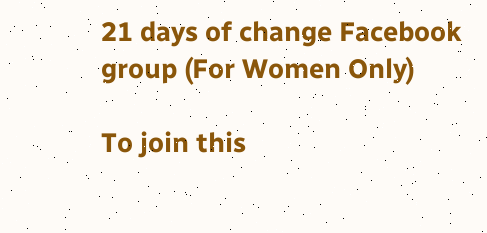21 days of change Facebook group (For Women Only)

To join this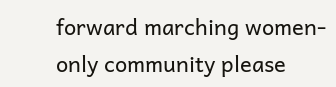forward marching women-only community please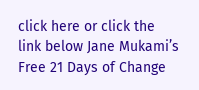click here or click the link below Jane Mukami’s Free 21 Days of Change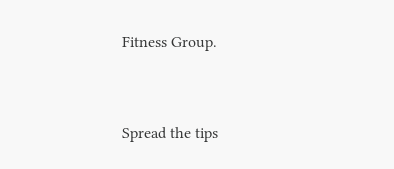Fitness Group.


Spread the tips